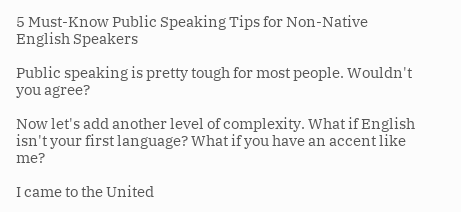5 Must-Know Public Speaking Tips for Non-Native English Speakers

Public speaking is pretty tough for most people. Wouldn't you agree?

Now let's add another level of complexity. What if English isn't your first language? What if you have an accent like me?

I came to the United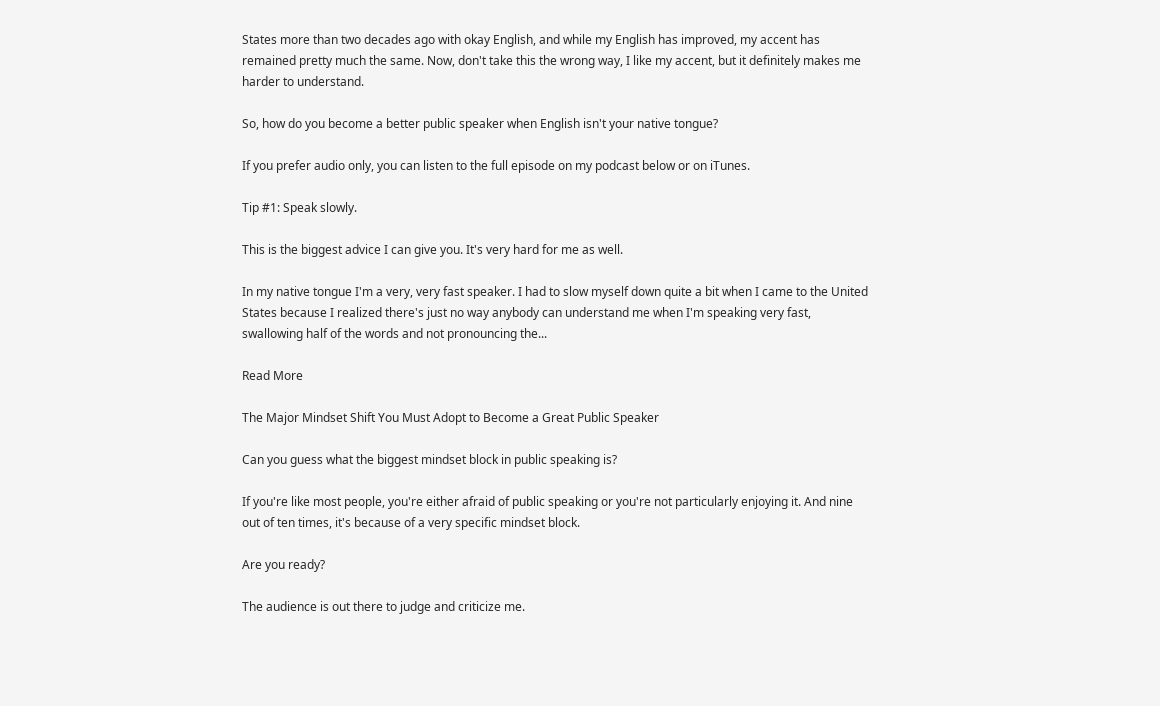States more than two decades ago with okay English, and while my English has improved, my accent has remained pretty much the same. Now, don't take this the wrong way, I like my accent, but it definitely makes me harder to understand.

So, how do you become a better public speaker when English isn't your native tongue?

If you prefer audio only, you can listen to the full episode on my podcast below or on iTunes.

Tip #1: Speak slowly.

This is the biggest advice I can give you. It's very hard for me as well.

In my native tongue I'm a very, very fast speaker. I had to slow myself down quite a bit when I came to the United States because I realized there's just no way anybody can understand me when I'm speaking very fast, swallowing half of the words and not pronouncing the...

Read More

The Major Mindset Shift You Must Adopt to Become a Great Public Speaker

Can you guess what the biggest mindset block in public speaking is?

If you're like most people, you're either afraid of public speaking or you're not particularly enjoying it. And nine out of ten times, it's because of a very specific mindset block.

Are you ready?

The audience is out there to judge and criticize me.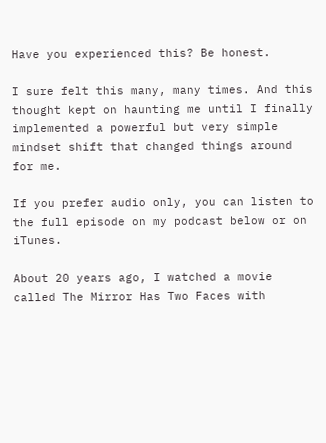Have you experienced this? Be honest.

I sure felt this many, many times. And this thought kept on haunting me until I finally implemented a powerful but very simple mindset shift that changed things around for me.

If you prefer audio only, you can listen to the full episode on my podcast below or on iTunes.

About 20 years ago, I watched a movie called The Mirror Has Two Faces with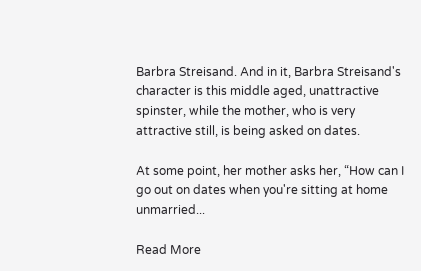Barbra Streisand. And in it, Barbra Streisand's character is this middle aged, unattractive spinster, while the mother, who is very attractive still, is being asked on dates.

At some point, her mother asks her, “How can I go out on dates when you're sitting at home unmarried...

Read More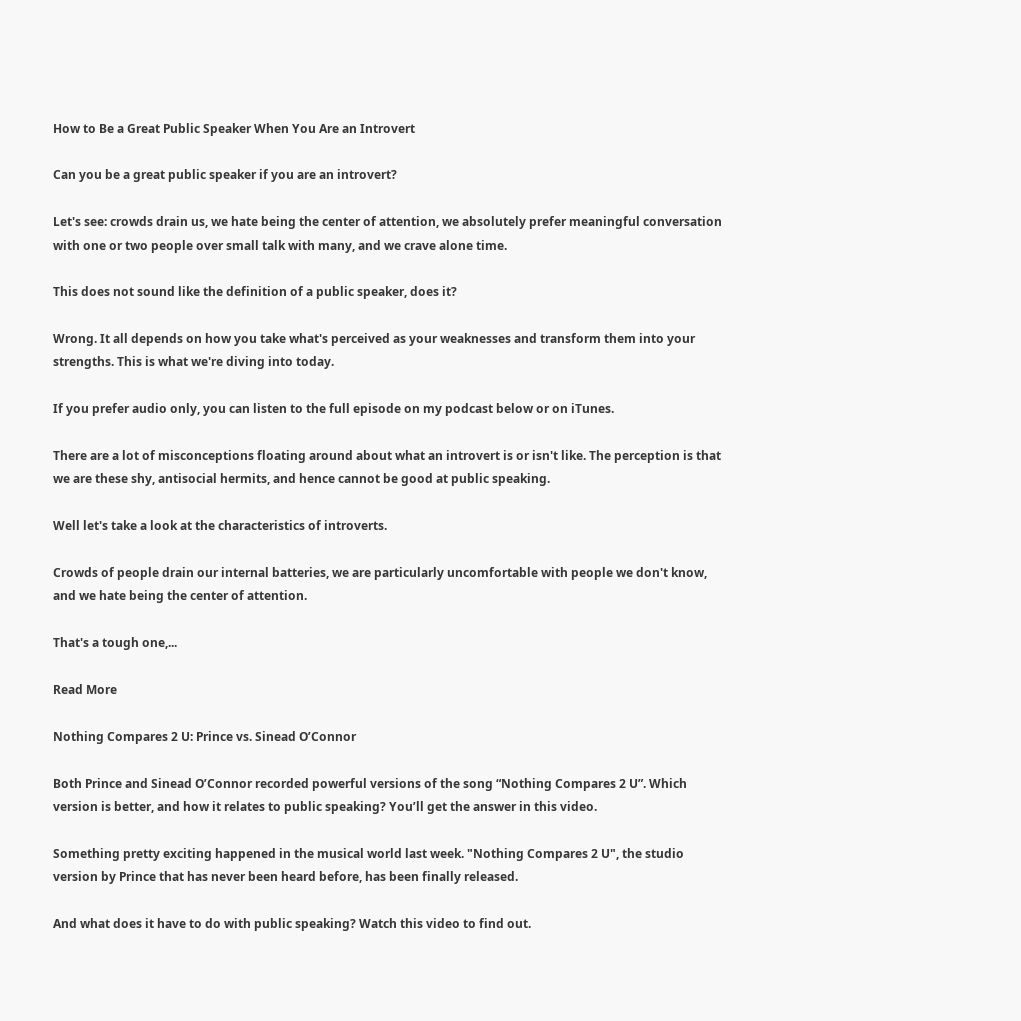How to Be a Great Public Speaker When You Are an Introvert

Can you be a great public speaker if you are an introvert?

Let's see: crowds drain us, we hate being the center of attention, we absolutely prefer meaningful conversation with one or two people over small talk with many, and we crave alone time.

This does not sound like the definition of a public speaker, does it?

Wrong. It all depends on how you take what's perceived as your weaknesses and transform them into your strengths. This is what we're diving into today.

If you prefer audio only, you can listen to the full episode on my podcast below or on iTunes.

There are a lot of misconceptions floating around about what an introvert is or isn't like. The perception is that we are these shy, antisocial hermits, and hence cannot be good at public speaking.

Well let's take a look at the characteristics of introverts.

Crowds of people drain our internal batteries, we are particularly uncomfortable with people we don't know, and we hate being the center of attention.

That's a tough one,...

Read More

Nothing Compares 2 U: Prince vs. Sinead O’Connor

Both Prince and Sinead O’Connor recorded powerful versions of the song “Nothing Compares 2 U”. Which version is better, and how it relates to public speaking? You’ll get the answer in this video.

Something pretty exciting happened in the musical world last week. "Nothing Compares 2 U", the studio version by Prince that has never been heard before, has been finally released.

And what does it have to do with public speaking? Watch this video to find out.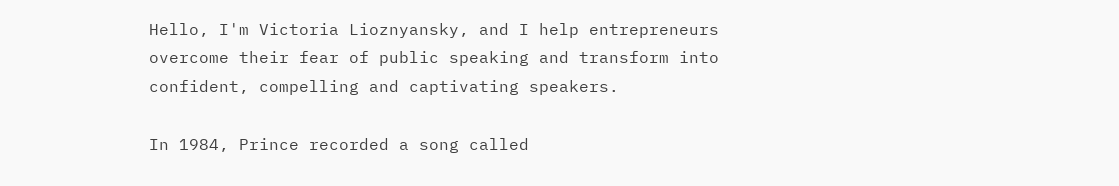Hello, I'm Victoria Lioznyansky, and I help entrepreneurs overcome their fear of public speaking and transform into confident, compelling and captivating speakers.

In 1984, Prince recorded a song called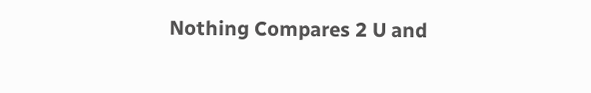Nothing Compares 2 U and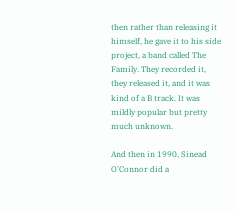then rather than releasing it himself, he gave it to his side project, a band called The Family. They recorded it, they released it, and it was kind of a B track. It was mildly popular but pretty much unknown.

And then in 1990, Sinead O'Connor did a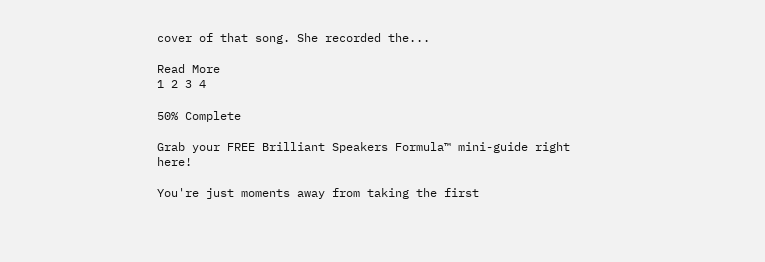cover of that song. She recorded the...

Read More
1 2 3 4

50% Complete

Grab your FREE Brilliant Speakers Formula™ mini-guide right here!

You're just moments away from taking the first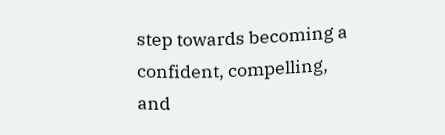step towards becoming a confident, compelling, and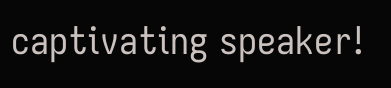captivating speaker!